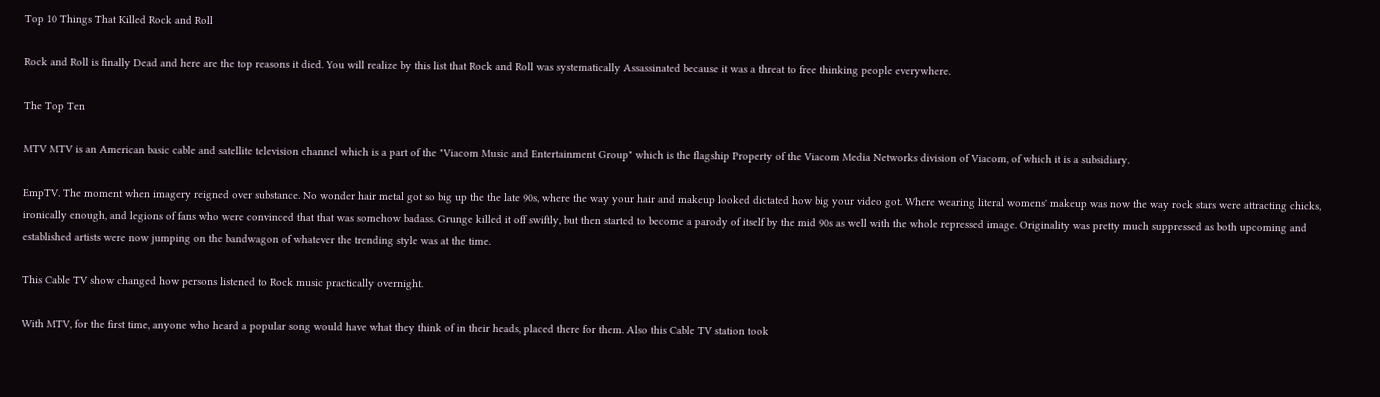Top 10 Things That Killed Rock and Roll

Rock and Roll is finally Dead and here are the top reasons it died. You will realize by this list that Rock and Roll was systematically Assassinated because it was a threat to free thinking people everywhere.

The Top Ten

MTV MTV is an American basic cable and satellite television channel which is a part of the "Viacom Music and Entertainment Group" which is the flagship Property of the Viacom Media Networks division of Viacom, of which it is a subsidiary.

EmpTV. The moment when imagery reigned over substance. No wonder hair metal got so big up the the late 90s, where the way your hair and makeup looked dictated how big your video got. Where wearing literal womens' makeup was now the way rock stars were attracting chicks, ironically enough, and legions of fans who were convinced that that was somehow badass. Grunge killed it off swiftly, but then started to become a parody of itself by the mid 90s as well with the whole repressed image. Originality was pretty much suppressed as both upcoming and established artists were now jumping on the bandwagon of whatever the trending style was at the time.

This Cable TV show changed how persons listened to Rock music practically overnight.

With MTV, for the first time, anyone who heard a popular song would have what they think of in their heads, placed there for them. Also this Cable TV station took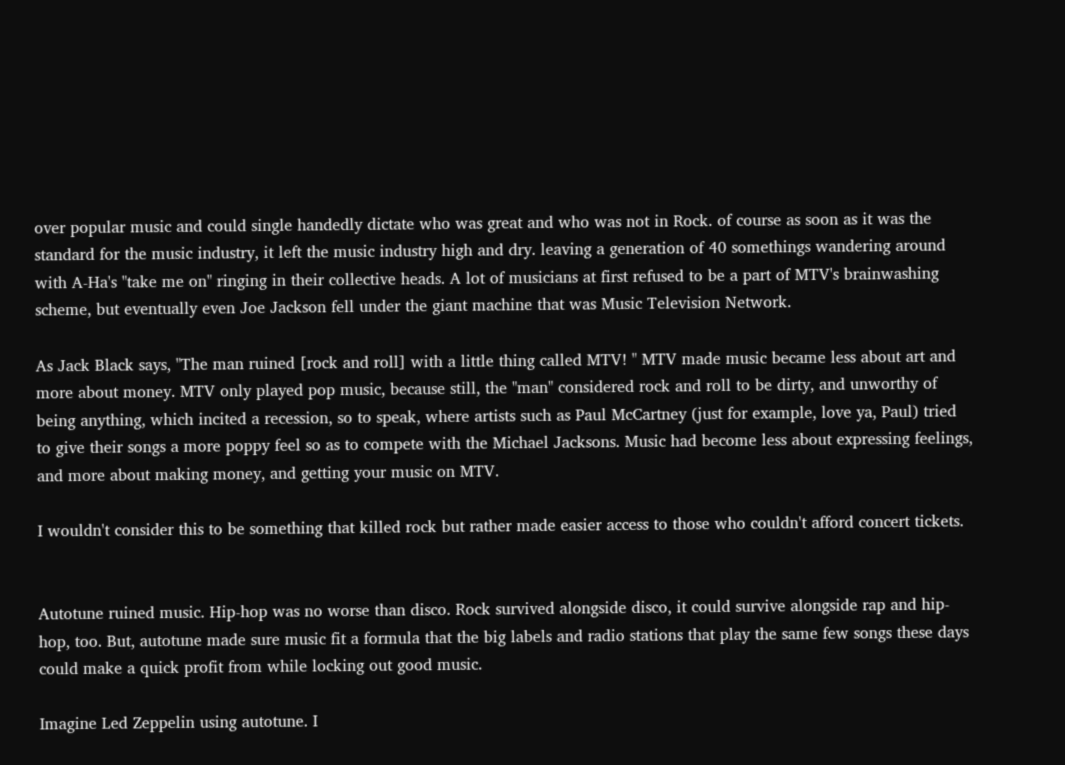over popular music and could single handedly dictate who was great and who was not in Rock. of course as soon as it was the standard for the music industry, it left the music industry high and dry. leaving a generation of 40 somethings wandering around with A-Ha's "take me on" ringing in their collective heads. A lot of musicians at first refused to be a part of MTV's brainwashing scheme, but eventually even Joe Jackson fell under the giant machine that was Music Television Network.

As Jack Black says, "The man ruined [rock and roll] with a little thing called MTV! " MTV made music became less about art and more about money. MTV only played pop music, because still, the "man" considered rock and roll to be dirty, and unworthy of being anything, which incited a recession, so to speak, where artists such as Paul McCartney (just for example, love ya, Paul) tried to give their songs a more poppy feel so as to compete with the Michael Jacksons. Music had become less about expressing feelings, and more about making money, and getting your music on MTV.

I wouldn't consider this to be something that killed rock but rather made easier access to those who couldn't afford concert tickets.


Autotune ruined music. Hip-hop was no worse than disco. Rock survived alongside disco, it could survive alongside rap and hip-hop, too. But, autotune made sure music fit a formula that the big labels and radio stations that play the same few songs these days could make a quick profit from while locking out good music.

Imagine Led Zeppelin using autotune. I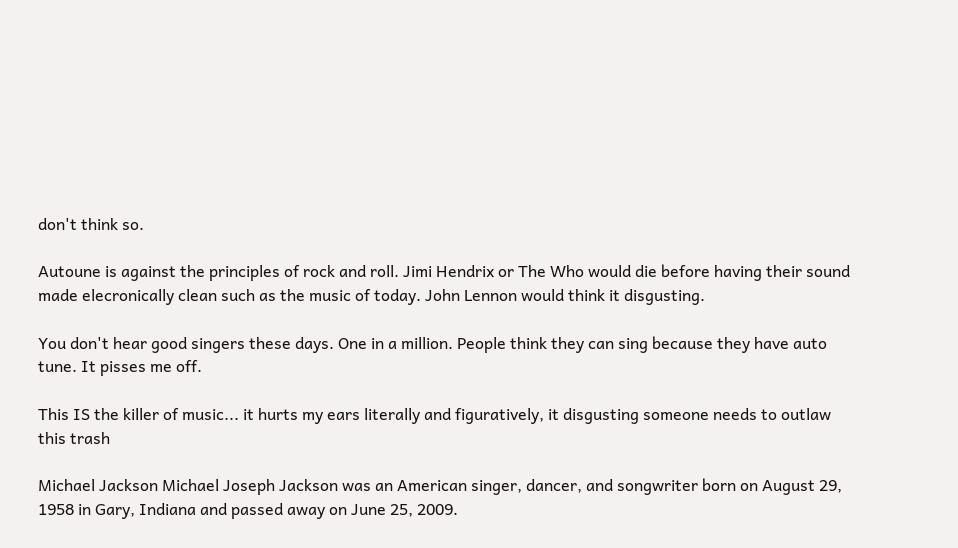don't think so.

Autoune is against the principles of rock and roll. Jimi Hendrix or The Who would die before having their sound made elecronically clean such as the music of today. John Lennon would think it disgusting.

You don't hear good singers these days. One in a million. People think they can sing because they have auto tune. It pisses me off.

This IS the killer of music... it hurts my ears literally and figuratively, it disgusting someone needs to outlaw this trash

Michael Jackson Michael Joseph Jackson was an American singer, dancer, and songwriter born on August 29, 1958 in Gary, Indiana and passed away on June 25, 2009.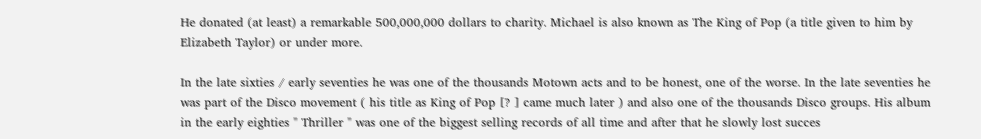He donated (at least) a remarkable 500,000,000 dollars to charity. Michael is also known as The King of Pop (a title given to him by Elizabeth Taylor) or under more.

In the late sixties / early seventies he was one of the thousands Motown acts and to be honest, one of the worse. In the late seventies he was part of the Disco movement ( his title as King of Pop [? ] came much later ) and also one of the thousands Disco groups. His album in the early eighties " Thriller " was one of the biggest selling records of all time and after that he slowly lost succes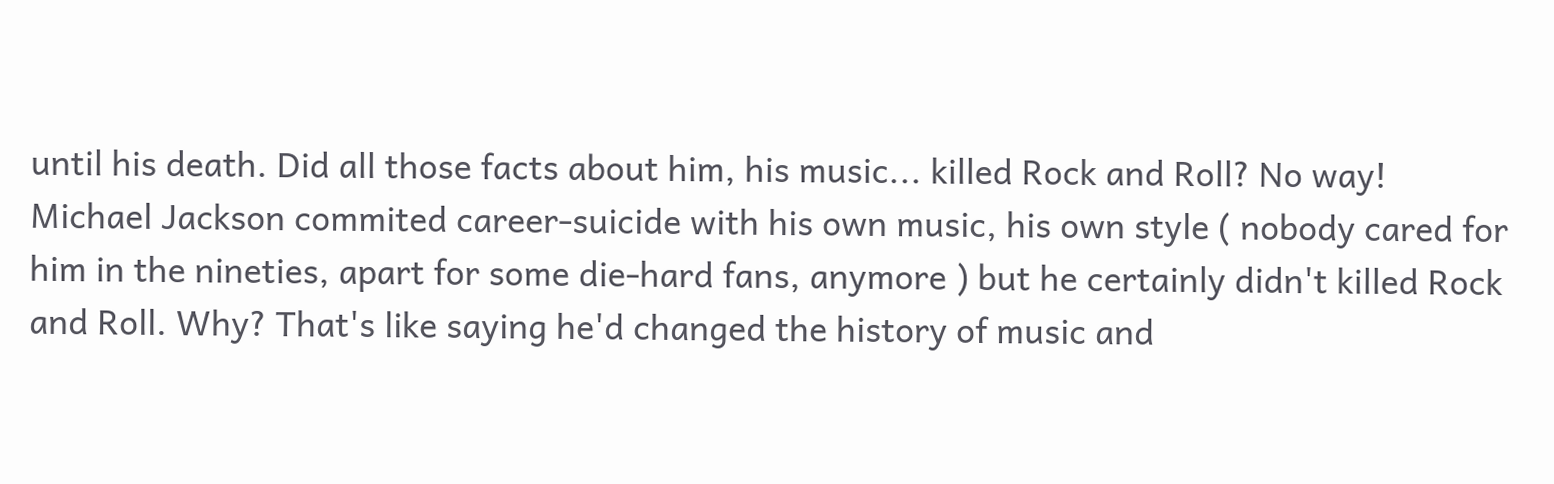until his death. Did all those facts about him, his music... killed Rock and Roll? No way! Michael Jackson commited career-suicide with his own music, his own style ( nobody cared for him in the nineties, apart for some die-hard fans, anymore ) but he certainly didn't killed Rock and Roll. Why? That's like saying he'd changed the history of music and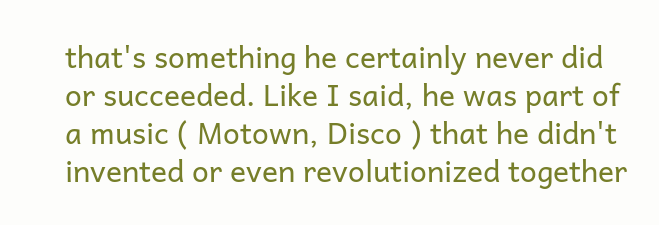that's something he certainly never did or succeeded. Like I said, he was part of a music ( Motown, Disco ) that he didn't invented or even revolutionized together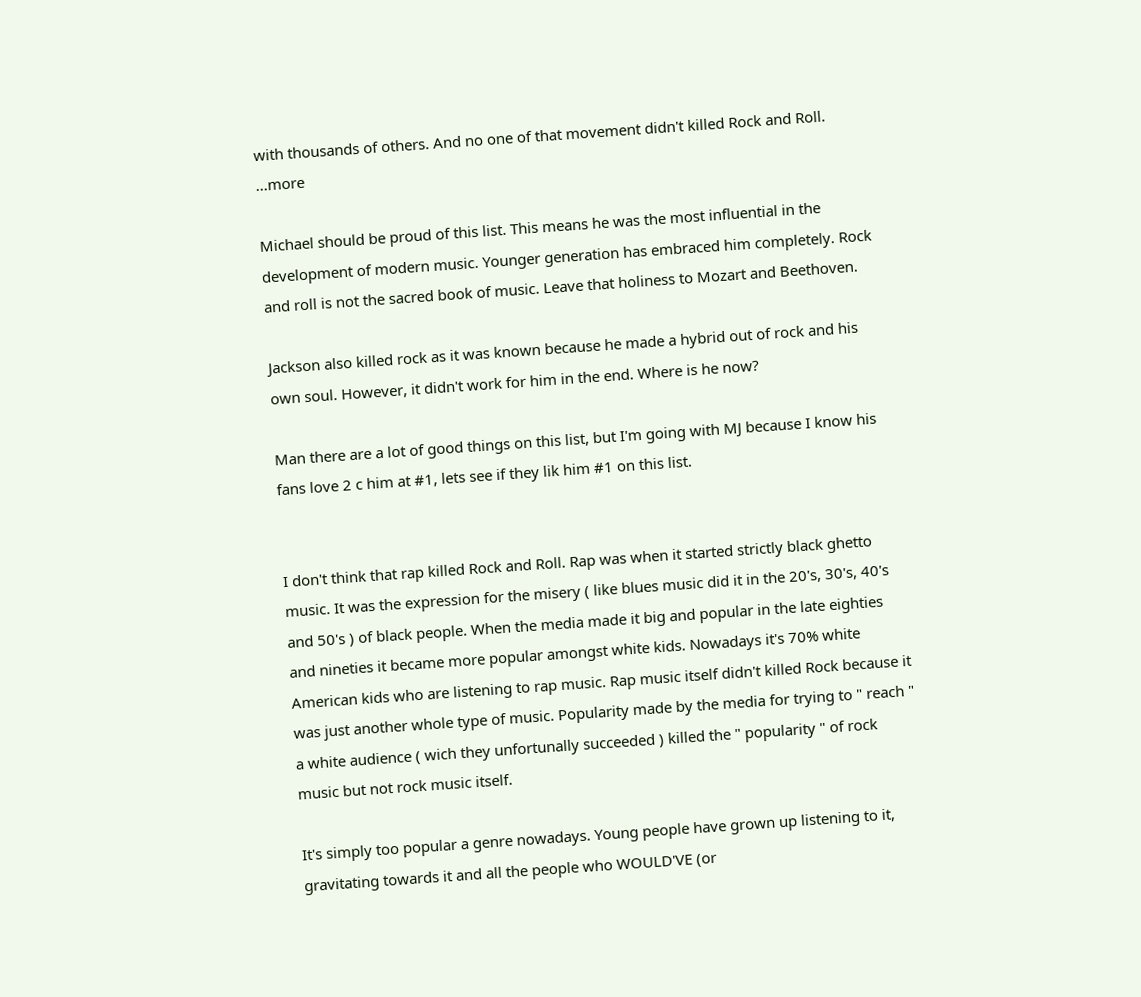with thousands of others. And no one of that movement didn't killed Rock and Roll. ...more

Michael should be proud of this list. This means he was the most influential in the development of modern music. Younger generation has embraced him completely. Rock and roll is not the sacred book of music. Leave that holiness to Mozart and Beethoven.

Jackson also killed rock as it was known because he made a hybrid out of rock and his own soul. However, it didn't work for him in the end. Where is he now?

Man there are a lot of good things on this list, but I'm going with MJ because I know his fans love 2 c him at #1, lets see if they lik him #1 on this list.


I don't think that rap killed Rock and Roll. Rap was when it started strictly black ghetto music. It was the expression for the misery ( like blues music did it in the 20's, 30's, 40's and 50's ) of black people. When the media made it big and popular in the late eighties and nineties it became more popular amongst white kids. Nowadays it's 70% white American kids who are listening to rap music. Rap music itself didn't killed Rock because it was just another whole type of music. Popularity made by the media for trying to " reach " a white audience ( wich they unfortunally succeeded ) killed the " popularity " of rock music but not rock music itself.

It's simply too popular a genre nowadays. Young people have grown up listening to it, gravitating towards it and all the people who WOULD'VE (or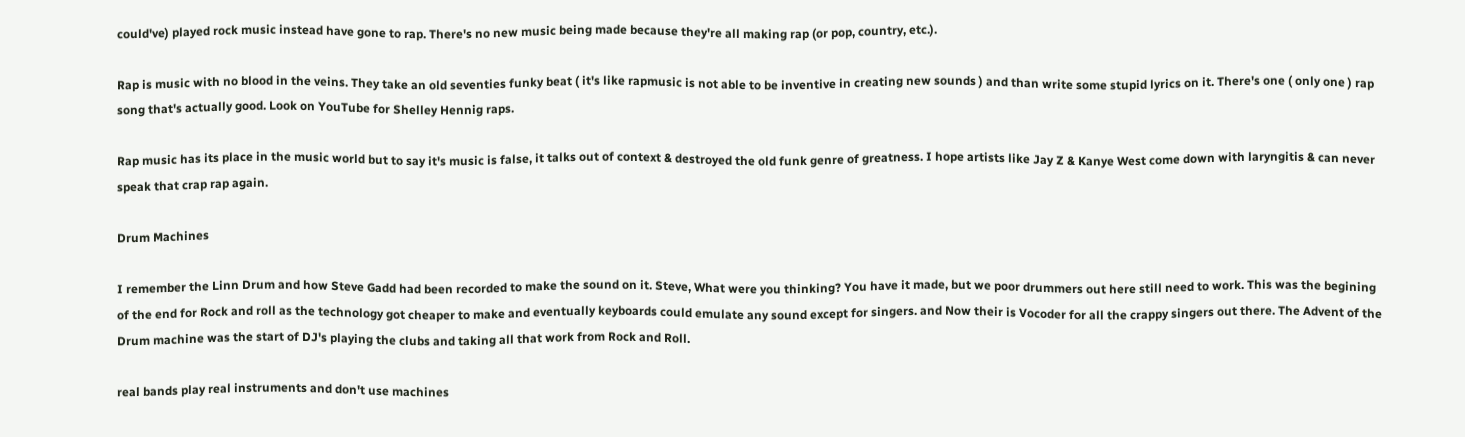could've) played rock music instead have gone to rap. There's no new music being made because they're all making rap (or pop, country, etc.).

Rap is music with no blood in the veins. They take an old seventies funky beat ( it's like rapmusic is not able to be inventive in creating new sounds ) and than write some stupid lyrics on it. There's one ( only one ) rap song that's actually good. Look on YouTube for Shelley Hennig raps.

Rap music has its place in the music world but to say it's music is false, it talks out of context & destroyed the old funk genre of greatness. I hope artists like Jay Z & Kanye West come down with laryngitis & can never speak that crap rap again.

Drum Machines

I remember the Linn Drum and how Steve Gadd had been recorded to make the sound on it. Steve, What were you thinking? You have it made, but we poor drummers out here still need to work. This was the begining of the end for Rock and roll as the technology got cheaper to make and eventually keyboards could emulate any sound except for singers. and Now their is Vocoder for all the crappy singers out there. The Advent of the Drum machine was the start of DJ's playing the clubs and taking all that work from Rock and Roll.

real bands play real instruments and don't use machines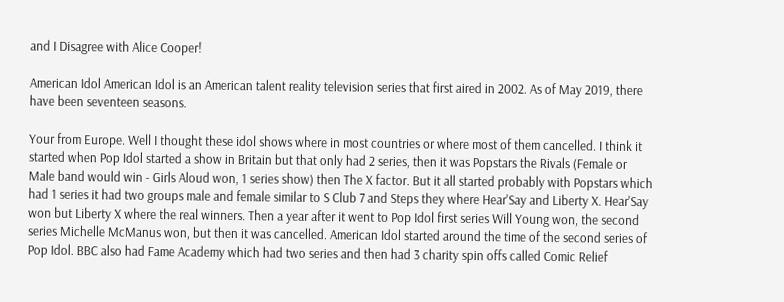and I Disagree with Alice Cooper!

American Idol American Idol is an American talent reality television series that first aired in 2002. As of May 2019, there have been seventeen seasons.

Your from Europe. Well I thought these idol shows where in most countries or where most of them cancelled. I think it started when Pop Idol started a show in Britain but that only had 2 series, then it was Popstars the Rivals (Female or Male band would win - Girls Aloud won, 1 series show) then The X factor. But it all started probably with Popstars which had 1 series it had two groups male and female similar to S Club 7 and Steps they where Hear'Say and Liberty X. Hear'Say won but Liberty X where the real winners. Then a year after it went to Pop Idol first series Will Young won, the second series Michelle McManus won, but then it was cancelled. American Idol started around the time of the second series of Pop Idol. BBC also had Fame Academy which had two series and then had 3 charity spin offs called Comic Relief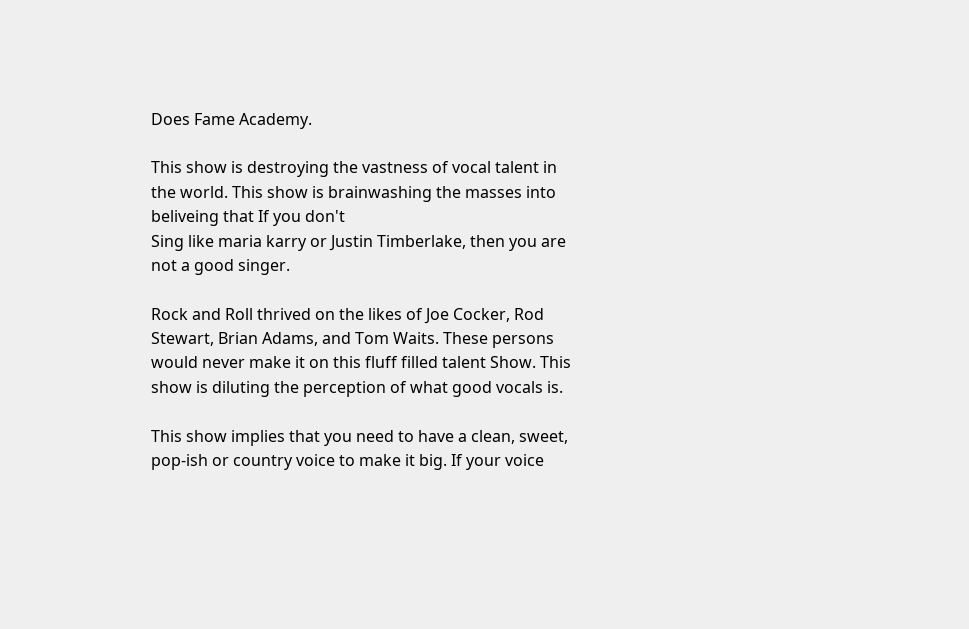Does Fame Academy.

This show is destroying the vastness of vocal talent in the world. This show is brainwashing the masses into beliveing that If you don't
Sing like maria karry or Justin Timberlake, then you are not a good singer.

Rock and Roll thrived on the likes of Joe Cocker, Rod Stewart, Brian Adams, and Tom Waits. These persons would never make it on this fluff filled talent Show. This show is diluting the perception of what good vocals is.

This show implies that you need to have a clean, sweet, pop-ish or country voice to make it big. If your voice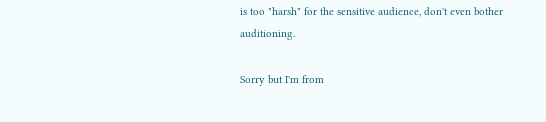is too "harsh" for the sensitive audience, don't even bother auditioning.

Sorry but I'm from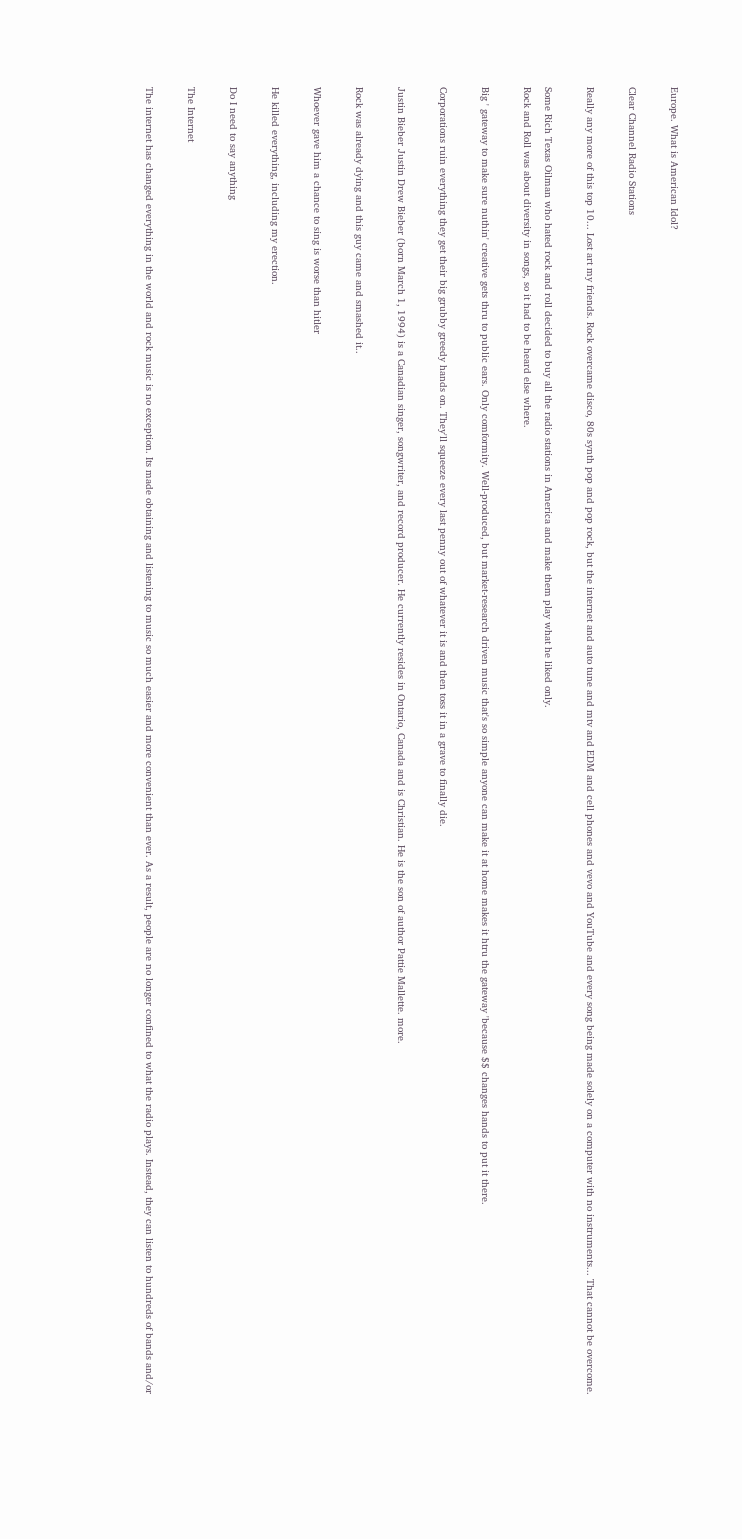Europe. What is American Idol?

Clear Channel Radio Stations

Really any more of this top 10... Lost art my friends. Rock overcame disco, 80s synth pop and pop rock, but the internet and auto tune and mtv and EDM and cell phones and vevo and YouTube and every song being made solely on a computer with no instruments... That cannot be overcome.

Some Rich Texas Oilman who hated rock and roll decided to buy all the radio stations in America and make them play what he liked only.
Rock and Roll was about diversity in songs, so it had to be heard else where.

Big ' gateway to make sure nuthin' creative gets thru to public ears. Only comformity. Well-produced, but market-research driven music that's so simple anyone can make it at home makes it htru the gateway 'because $$ changes hands to put it there.

Corporations ruin everything they get their big grubby greedy hands on. They'll squeeze every last penny out of whatever it is and then toss it in a grave to finally die.

Justin Bieber Justin Drew Bieber (born March 1, 1994) is a Canadian singer, songwriter, and record producer. He currently resides in Ontario, Canada and is Christian. He is the son of author Pattie Mallette. more.

Rock was already dying and this guy came and smashed it..

Whoever gave him a chance to sing is worse than hitler

He killed everything, including my erection.

Do I need to say anything

The Internet

The internet has changed everything in the world and rock music is no exception. Its made obtaining and listening to music so much easier and more convenient than ever. As a result, people are no longer confined to what the radio plays. Instead, they can listen to hundreds of bands and/or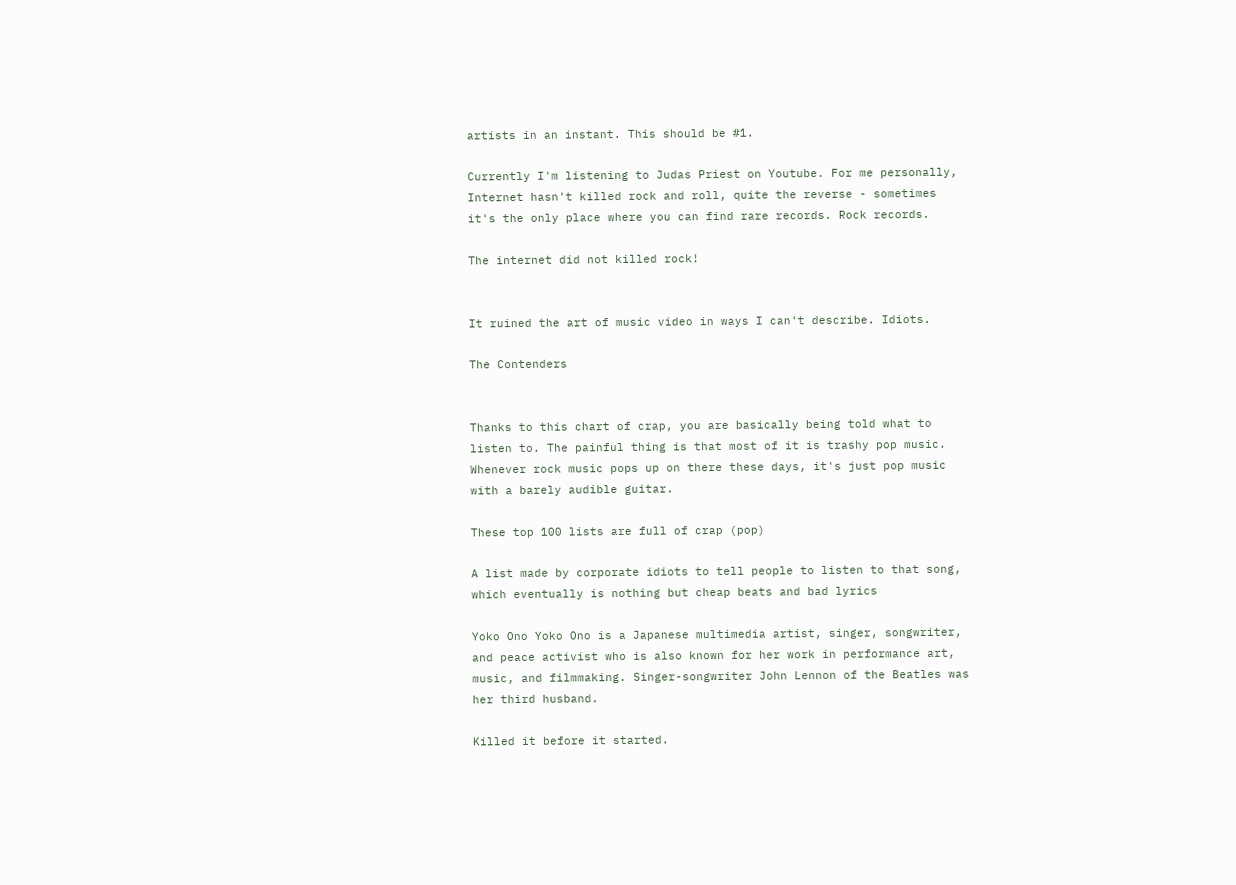artists in an instant. This should be #1.

Currently I'm listening to Judas Priest on Youtube. For me personally, Internet hasn't killed rock and roll, quite the reverse - sometimes it's the only place where you can find rare records. Rock records.

The internet did not killed rock!


It ruined the art of music video in ways I can't describe. Idiots.

The Contenders


Thanks to this chart of crap, you are basically being told what to listen to. The painful thing is that most of it is trashy pop music. Whenever rock music pops up on there these days, it's just pop music with a barely audible guitar.

These top 100 lists are full of crap (pop)

A list made by corporate idiots to tell people to listen to that song, which eventually is nothing but cheap beats and bad lyrics

Yoko Ono Yoko Ono is a Japanese multimedia artist, singer, songwriter, and peace activist who is also known for her work in performance art, music, and filmmaking. Singer-songwriter John Lennon of the Beatles was her third husband.

Killed it before it started.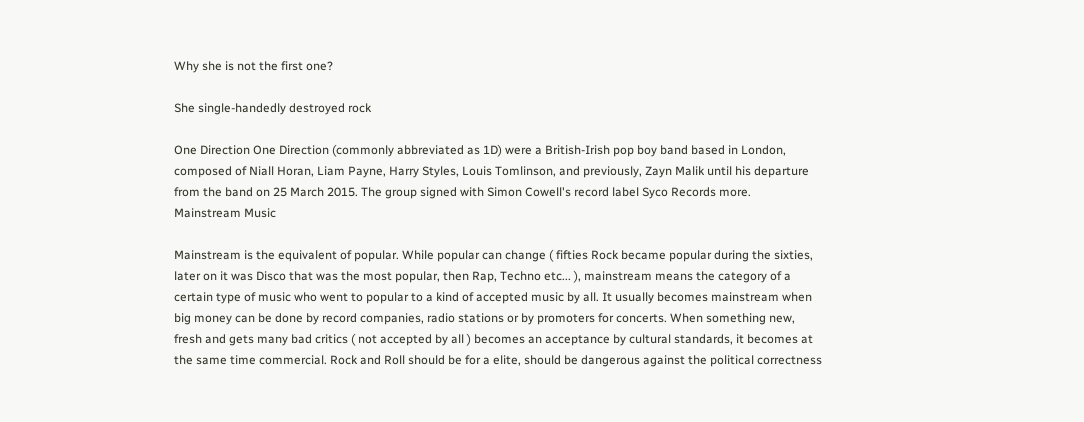Why she is not the first one?

She single-handedly destroyed rock

One Direction One Direction (commonly abbreviated as 1D) were a British-Irish pop boy band based in London, composed of Niall Horan, Liam Payne, Harry Styles, Louis Tomlinson, and previously, Zayn Malik until his departure from the band on 25 March 2015. The group signed with Simon Cowell's record label Syco Records more.
Mainstream Music

Mainstream is the equivalent of popular. While popular can change ( fifties Rock became popular during the sixties, later on it was Disco that was the most popular, then Rap, Techno etc... ), mainstream means the category of a certain type of music who went to popular to a kind of accepted music by all. It usually becomes mainstream when big money can be done by record companies, radio stations or by promoters for concerts. When something new, fresh and gets many bad critics ( not accepted by all ) becomes an acceptance by cultural standards, it becomes at the same time commercial. Rock and Roll should be for a elite, should be dangerous against the political correctness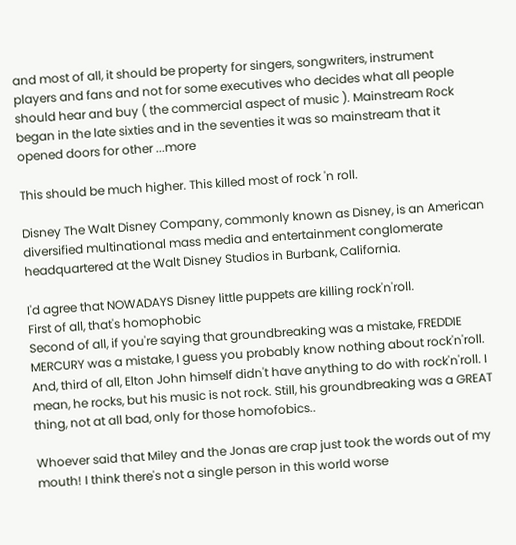and most of all, it should be property for singers, songwriters, instrument players and fans and not for some executives who decides what all people should hear and buy ( the commercial aspect of music ). Mainstream Rock began in the late sixties and in the seventies it was so mainstream that it opened doors for other ...more

This should be much higher. This killed most of rock 'n roll.

Disney The Walt Disney Company, commonly known as Disney, is an American diversified multinational mass media and entertainment conglomerate headquartered at the Walt Disney Studios in Burbank, California.

I'd agree that NOWADAYS Disney little puppets are killing rock'n'roll.
First of all, that's homophobic
Second of all, if you're saying that groundbreaking was a mistake, FREDDIE MERCURY was a mistake, I guess you probably know nothing about rock'n'roll.
And, third of all, Elton John himself didn't have anything to do with rock'n'roll. I mean, he rocks, but his music is not rock. Still, his groundbreaking was a GREAT thing, not at all bad, only for those homofobics..

Whoever said that Miley and the Jonas are crap just took the words out of my mouth! I think there's not a single person in this world worse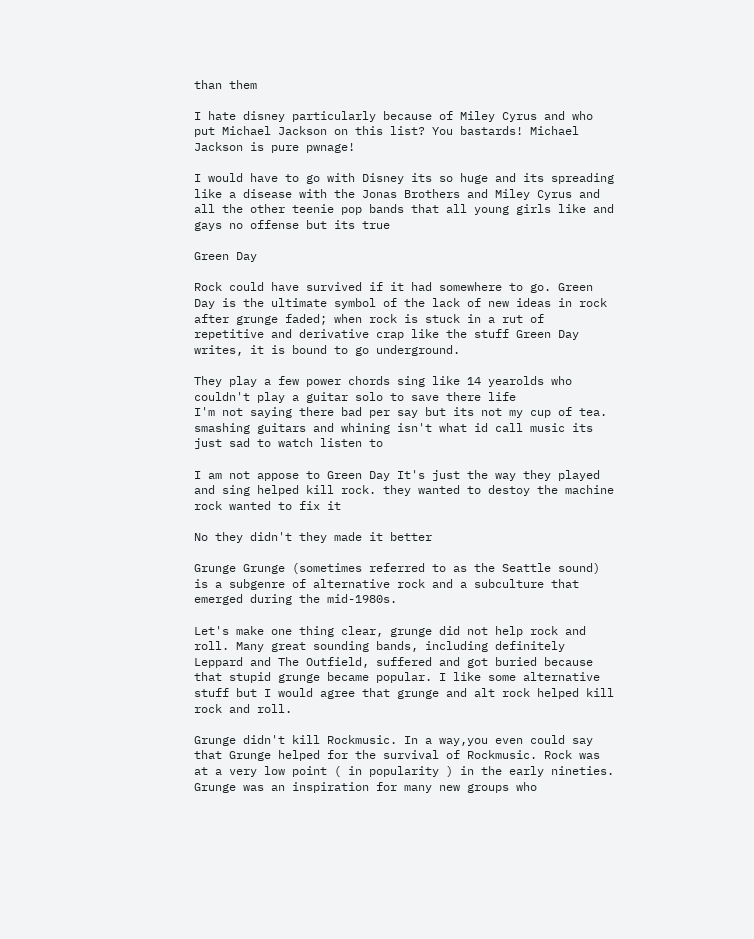than them

I hate disney particularly because of Miley Cyrus and who put Michael Jackson on this list? You bastards! Michael Jackson is pure pwnage!

I would have to go with Disney its so huge and its spreading like a disease with the Jonas Brothers and Miley Cyrus and all the other teenie pop bands that all young girls like and gays no offense but its true

Green Day

Rock could have survived if it had somewhere to go. Green Day is the ultimate symbol of the lack of new ideas in rock after grunge faded; when rock is stuck in a rut of repetitive and derivative crap like the stuff Green Day writes, it is bound to go underground.

They play a few power chords sing like 14 yearolds who couldn't play a guitar solo to save there life
I'm not saying there bad per say but its not my cup of tea. smashing guitars and whining isn't what id call music its just sad to watch listen to

I am not appose to Green Day It's just the way they played and sing helped kill rock. they wanted to destoy the machine rock wanted to fix it

No they didn't they made it better

Grunge Grunge (sometimes referred to as the Seattle sound) is a subgenre of alternative rock and a subculture that emerged during the mid-1980s.

Let's make one thing clear, grunge did not help rock and roll. Many great sounding bands, including definitely Leppard and The Outfield, suffered and got buried because that stupid grunge became popular. I like some alternative stuff but I would agree that grunge and alt rock helped kill rock and roll.

Grunge didn't kill Rockmusic. In a way,you even could say that Grunge helped for the survival of Rockmusic. Rock was at a very low point ( in popularity ) in the early nineties. Grunge was an inspiration for many new groups who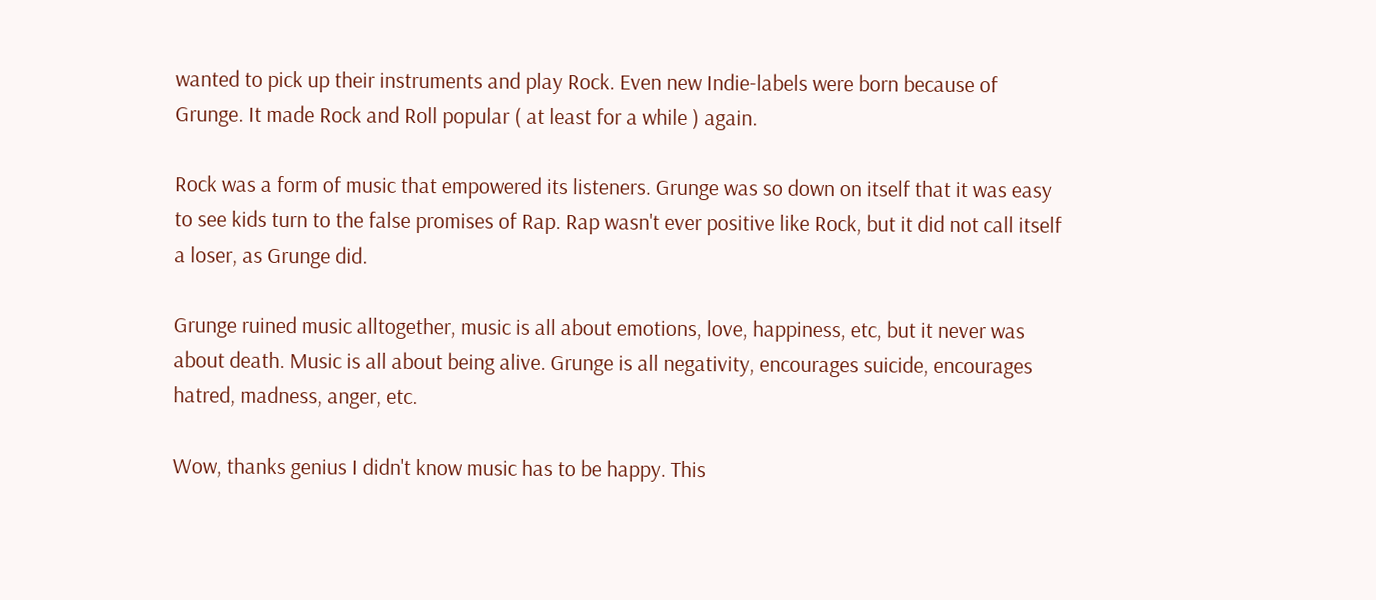wanted to pick up their instruments and play Rock. Even new Indie-labels were born because of Grunge. It made Rock and Roll popular ( at least for a while ) again.

Rock was a form of music that empowered its listeners. Grunge was so down on itself that it was easy to see kids turn to the false promises of Rap. Rap wasn't ever positive like Rock, but it did not call itself a loser, as Grunge did.

Grunge ruined music alltogether, music is all about emotions, love, happiness, etc, but it never was about death. Music is all about being alive. Grunge is all negativity, encourages suicide, encourages hatred, madness, anger, etc.

Wow, thanks genius I didn't know music has to be happy. This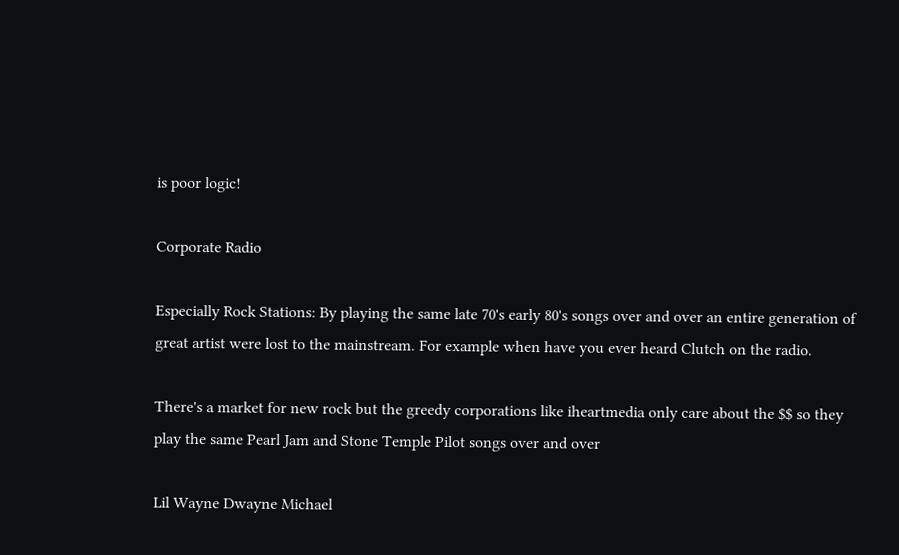is poor logic!

Corporate Radio

Especially Rock Stations: By playing the same late 70's early 80's songs over and over an entire generation of great artist were lost to the mainstream. For example when have you ever heard Clutch on the radio.

There's a market for new rock but the greedy corporations like iheartmedia only care about the $$ so they play the same Pearl Jam and Stone Temple Pilot songs over and over

Lil Wayne Dwayne Michael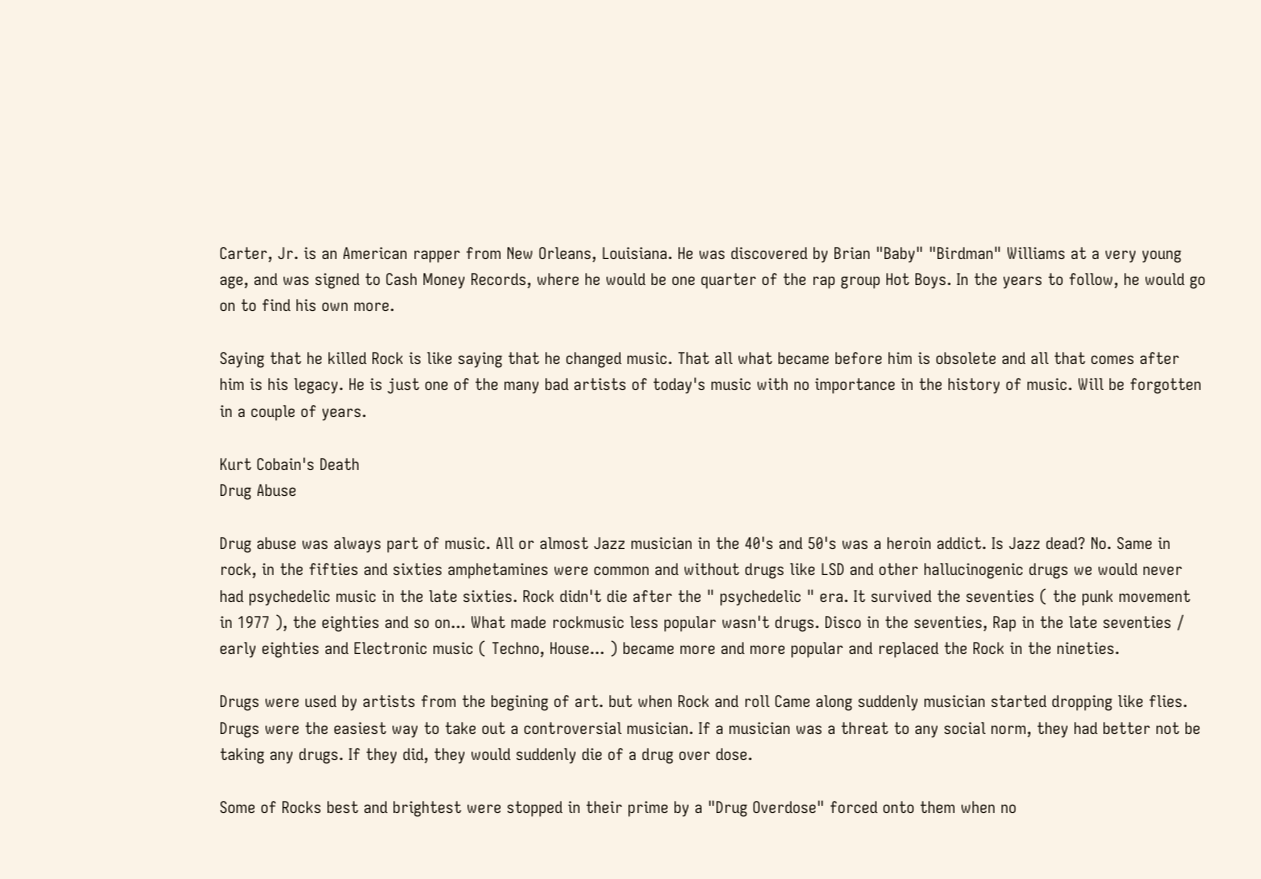Carter, Jr. is an American rapper from New Orleans, Louisiana. He was discovered by Brian "Baby" "Birdman" Williams at a very young age, and was signed to Cash Money Records, where he would be one quarter of the rap group Hot Boys. In the years to follow, he would go on to find his own more.

Saying that he killed Rock is like saying that he changed music. That all what became before him is obsolete and all that comes after him is his legacy. He is just one of the many bad artists of today's music with no importance in the history of music. Will be forgotten in a couple of years.

Kurt Cobain's Death
Drug Abuse

Drug abuse was always part of music. All or almost Jazz musician in the 40's and 50's was a heroin addict. Is Jazz dead? No. Same in rock, in the fifties and sixties amphetamines were common and without drugs like LSD and other hallucinogenic drugs we would never had psychedelic music in the late sixties. Rock didn't die after the " psychedelic " era. It survived the seventies ( the punk movement in 1977 ), the eighties and so on... What made rockmusic less popular wasn't drugs. Disco in the seventies, Rap in the late seventies / early eighties and Electronic music ( Techno, House... ) became more and more popular and replaced the Rock in the nineties.

Drugs were used by artists from the begining of art. but when Rock and roll Came along suddenly musician started dropping like flies. Drugs were the easiest way to take out a controversial musician. If a musician was a threat to any social norm, they had better not be taking any drugs. If they did, they would suddenly die of a drug over dose.

Some of Rocks best and brightest were stopped in their prime by a "Drug Overdose" forced onto them when no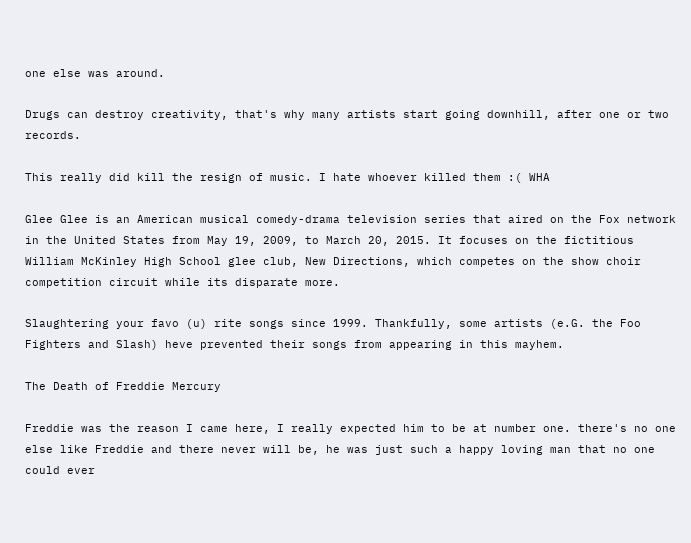one else was around.

Drugs can destroy creativity, that's why many artists start going downhill, after one or two records.

This really did kill the resign of music. I hate whoever killed them :( WHA

Glee Glee is an American musical comedy-drama television series that aired on the Fox network in the United States from May 19, 2009, to March 20, 2015. It focuses on the fictitious William McKinley High School glee club, New Directions, which competes on the show choir competition circuit while its disparate more.

Slaughtering your favo (u) rite songs since 1999. Thankfully, some artists (e.G. the Foo Fighters and Slash) heve prevented their songs from appearing in this mayhem.

The Death of Freddie Mercury

Freddie was the reason I came here, I really expected him to be at number one. there's no one else like Freddie and there never will be, he was just such a happy loving man that no one could ever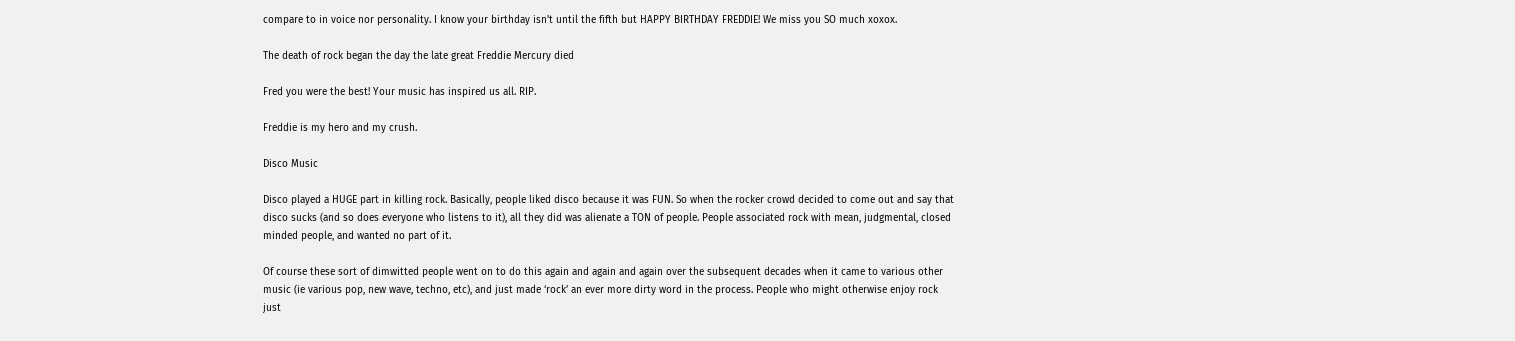compare to in voice nor personality. I know your birthday isn't until the fifth but HAPPY BIRTHDAY FREDDIE! We miss you SO much xoxox.

The death of rock began the day the late great Freddie Mercury died

Fred you were the best! Your music has inspired us all. RIP.

Freddie is my hero and my crush.

Disco Music

Disco played a HUGE part in killing rock. Basically, people liked disco because it was FUN. So when the rocker crowd decided to come out and say that disco sucks (and so does everyone who listens to it), all they did was alienate a TON of people. People associated rock with mean, judgmental, closed minded people, and wanted no part of it.

Of course these sort of dimwitted people went on to do this again and again and again over the subsequent decades when it came to various other music (ie various pop, new wave, techno, etc), and just made ‘rock’ an ever more dirty word in the process. People who might otherwise enjoy rock just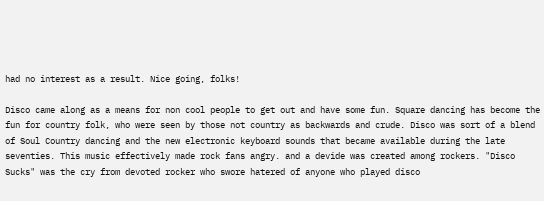had no interest as a result. Nice going, folks!

Disco came along as a means for non cool people to get out and have some fun. Square dancing has become the fun for country folk, who were seen by those not country as backwards and crude. Disco was sort of a blend of Soul Country dancing and the new electronic keyboard sounds that became available during the late seventies. This music effectively made rock fans angry. and a devide was created among rockers. "Disco Sucks" was the cry from devoted rocker who swore hatered of anyone who played disco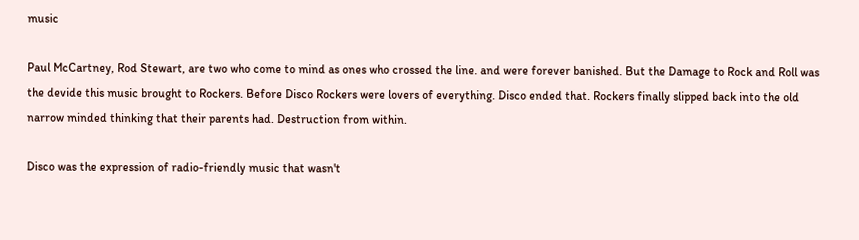music

Paul McCartney, Rod Stewart, are two who come to mind as ones who crossed the line. and were forever banished. But the Damage to Rock and Roll was the devide this music brought to Rockers. Before Disco Rockers were lovers of everything. Disco ended that. Rockers finally slipped back into the old narrow minded thinking that their parents had. Destruction from within.

Disco was the expression of radio-friendly music that wasn't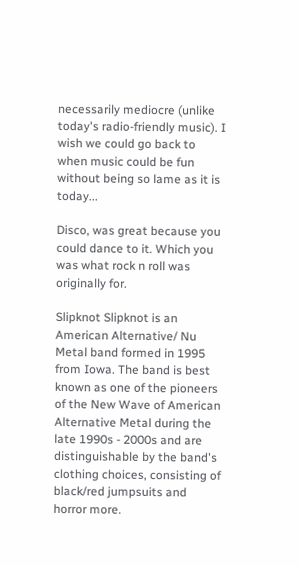necessarily mediocre (unlike today's radio-friendly music). I wish we could go back to when music could be fun without being so lame as it is today...

Disco, was great because you could dance to it. Which you was what rock n roll was originally for.

Slipknot Slipknot is an American Alternative/ Nu Metal band formed in 1995 from Iowa. The band is best known as one of the pioneers of the New Wave of American Alternative Metal during the late 1990s - 2000s and are distinguishable by the band's clothing choices, consisting of black/red jumpsuits and horror more.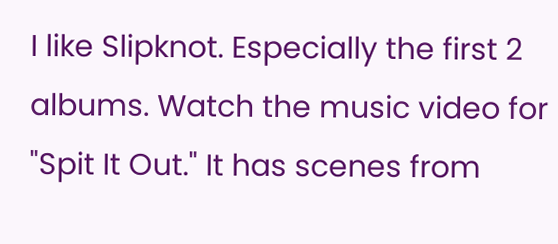I like Slipknot. Especially the first 2 albums. Watch the music video for "Spit It Out." It has scenes from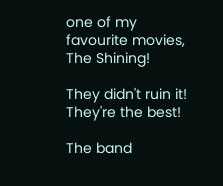one of my favourite movies, The Shining!

They didn't ruin it! They're the best!

The band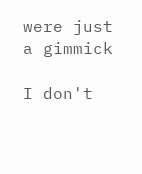were just a gimmick

I don't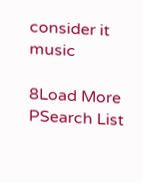consider it music

8Load More
PSearch List